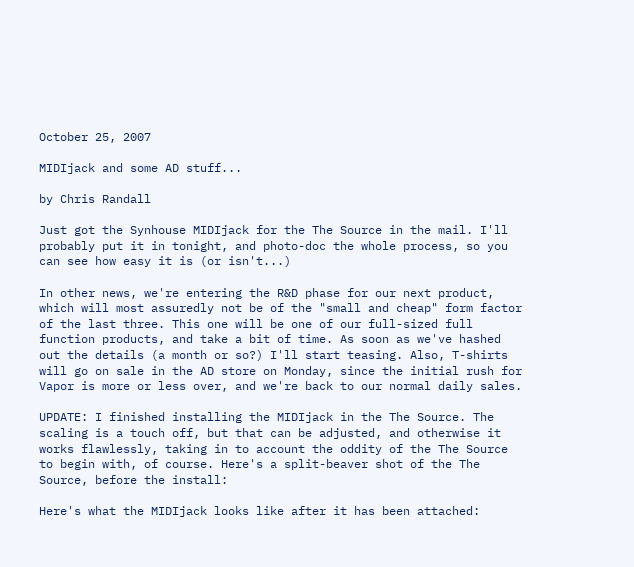October 25, 2007

MIDIjack and some AD stuff...

by Chris Randall

Just got the Synhouse MIDIjack for the The Source in the mail. I'll probably put it in tonight, and photo-doc the whole process, so you can see how easy it is (or isn't...)

In other news, we're entering the R&D phase for our next product, which will most assuredly not be of the "small and cheap" form factor of the last three. This one will be one of our full-sized full function products, and take a bit of time. As soon as we've hashed out the details (a month or so?) I'll start teasing. Also, T-shirts will go on sale in the AD store on Monday, since the initial rush for Vapor is more or less over, and we're back to our normal daily sales.

UPDATE: I finished installing the MIDIjack in the The Source. The scaling is a touch off, but that can be adjusted, and otherwise it works flawlessly, taking in to account the oddity of the The Source to begin with, of course. Here's a split-beaver shot of the The Source, before the install:

Here's what the MIDIjack looks like after it has been attached: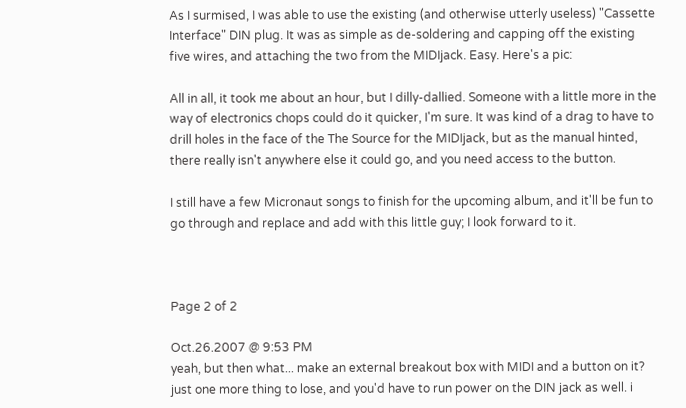As I surmised, I was able to use the existing (and otherwise utterly useless) "Cassette Interface" DIN plug. It was as simple as de-soldering and capping off the existing five wires, and attaching the two from the MIDIjack. Easy. Here's a pic:

All in all, it took me about an hour, but I dilly-dallied. Someone with a little more in the way of electronics chops could do it quicker, I'm sure. It was kind of a drag to have to drill holes in the face of the The Source for the MIDIjack, but as the manual hinted, there really isn't anywhere else it could go, and you need access to the button.

I still have a few Micronaut songs to finish for the upcoming album, and it'll be fun to go through and replace and add with this little guy; I look forward to it.



Page 2 of 2

Oct.26.2007 @ 9:53 PM
yeah, but then what... make an external breakout box with MIDI and a button on it? just one more thing to lose, and you'd have to run power on the DIN jack as well. i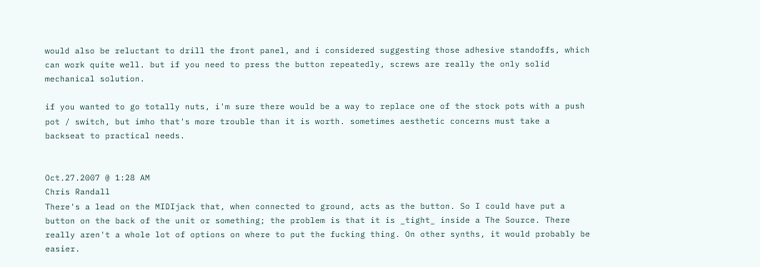would also be reluctant to drill the front panel, and i considered suggesting those adhesive standoffs, which can work quite well. but if you need to press the button repeatedly, screws are really the only solid mechanical solution.

if you wanted to go totally nuts, i'm sure there would be a way to replace one of the stock pots with a push pot / switch, but imho that's more trouble than it is worth. sometimes aesthetic concerns must take a backseat to practical needs.


Oct.27.2007 @ 1:28 AM
Chris Randall
There's a lead on the MIDIjack that, when connected to ground, acts as the button. So I could have put a button on the back of the unit or something; the problem is that it is _tight_ inside a The Source. There really aren't a whole lot of options on where to put the fucking thing. On other synths, it would probably be easier.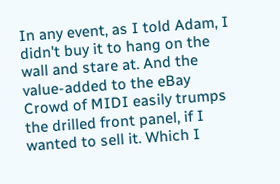In any event, as I told Adam, I didn't buy it to hang on the wall and stare at. And the value-added to the eBay Crowd of MIDI easily trumps the drilled front panel, if I wanted to sell it. Which I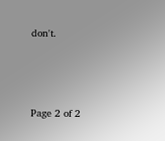don't.



Page 2 of 2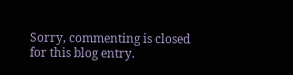Sorry, commenting is closed for this blog entry.